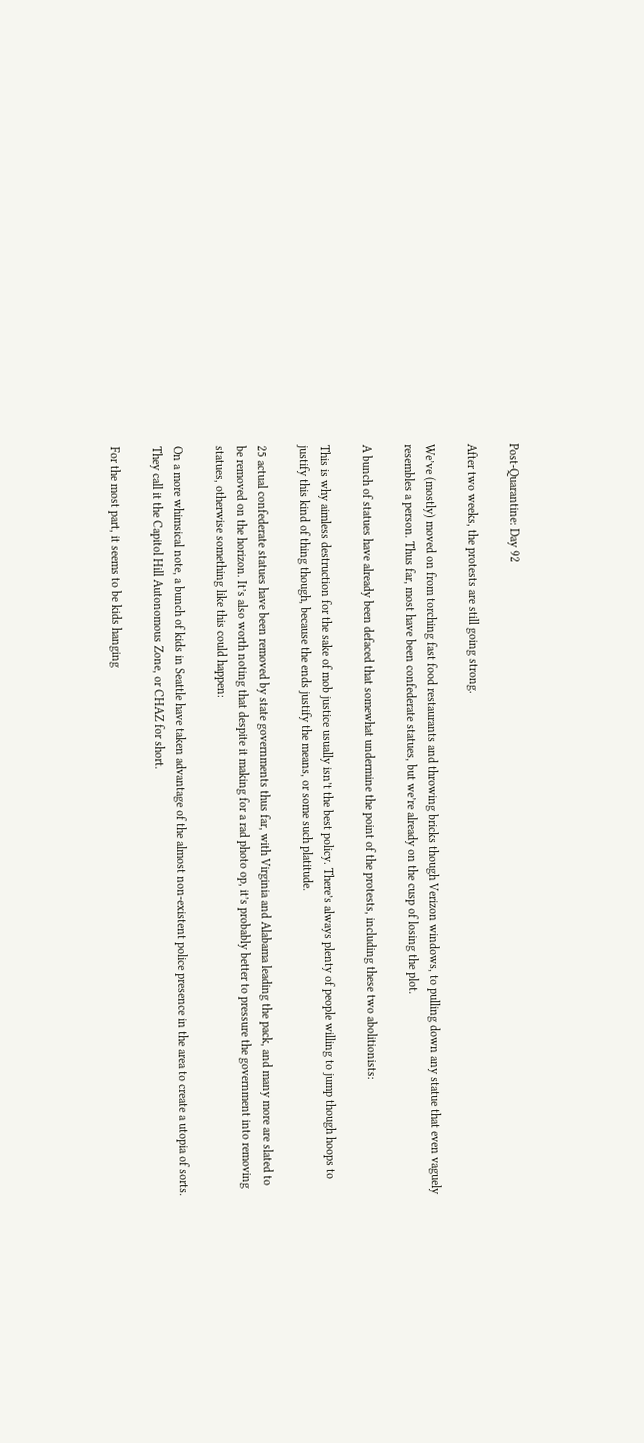Post-Quarantine: Day 92

After two weeks, the protests are still going strong.

We’ve (mostly) moved on from torching fast food restaurants and throwing bricks though Verizon windows, to pulling down any statue that even vaguely resembles a person. Thus far, most have been confederate statues, but we’re already on the cusp of losing the plot.

A bunch of statues have already been defaced that somewhat undermine the point of the protests, including these two abolitionists:

This is why aimless destruction for the sake of mob justice usually isn’t the best policy. There’s always plenty of people willing to jump though hoops to justify this kind of thing though, because the ends justify the means, or some such platitude.

25 actual confederate statues have been removed by state governments thus far, with Virginia and Alabama leading the pack, and many more are slated to be removed on the horizon. It’s also worth noting that despite it making for a rad photo op, it’s probably better to pressure the government into removing statues, otherwise something like this could happen:

On a more whimsical note, a bunch of kids in Seattle have taken advantage of the almost non-existent police presence in the area to create a utopia of sorts. They call it the Capitol Hill Autonomous Zone, or CHAZ for short.

For the most part, it seems to be kids hanging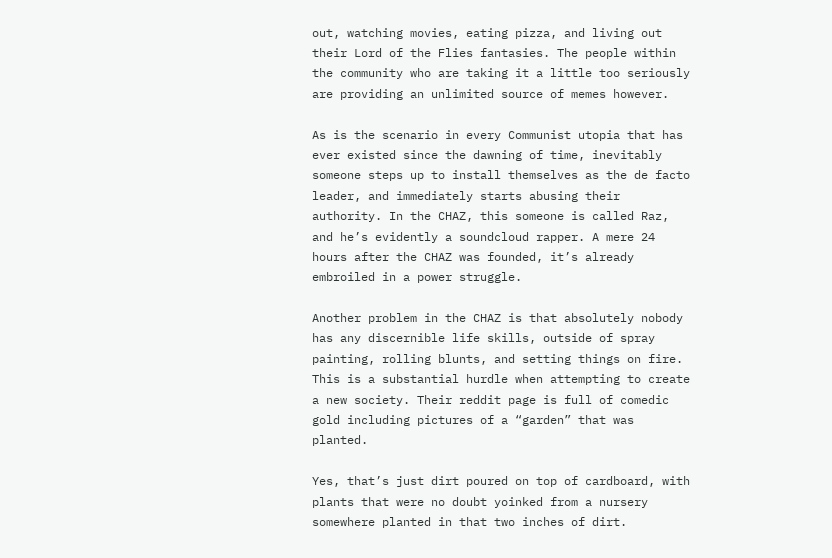out, watching movies, eating pizza, and living out their Lord of the Flies fantasies. The people within the community who are taking it a little too seriously are providing an unlimited source of memes however.

As is the scenario in every Communist utopia that has ever existed since the dawning of time, inevitably someone steps up to install themselves as the de facto leader, and immediately starts abusing their authority. In the CHAZ, this someone is called Raz, and he’s evidently a soundcloud rapper. A mere 24 hours after the CHAZ was founded, it’s already embroiled in a power struggle.

Another problem in the CHAZ is that absolutely nobody has any discernible life skills, outside of spray painting, rolling blunts, and setting things on fire. This is a substantial hurdle when attempting to create a new society. Their reddit page is full of comedic gold including pictures of a “garden” that was planted.

Yes, that’s just dirt poured on top of cardboard, with plants that were no doubt yoinked from a nursery somewhere planted in that two inches of dirt.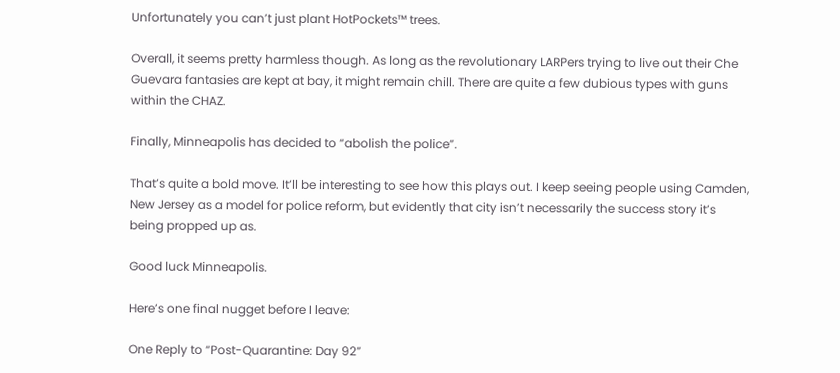Unfortunately you can’t just plant HotPockets™ trees.

Overall, it seems pretty harmless though. As long as the revolutionary LARPers trying to live out their Che Guevara fantasies are kept at bay, it might remain chill. There are quite a few dubious types with guns within the CHAZ.

Finally, Minneapolis has decided to “abolish the police”.

That’s quite a bold move. It’ll be interesting to see how this plays out. I keep seeing people using Camden, New Jersey as a model for police reform, but evidently that city isn’t necessarily the success story it’s being propped up as.

Good luck Minneapolis.

Here’s one final nugget before I leave:

One Reply to “Post-Quarantine: Day 92”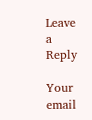Leave a Reply

Your email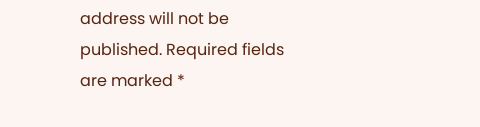address will not be published. Required fields are marked *